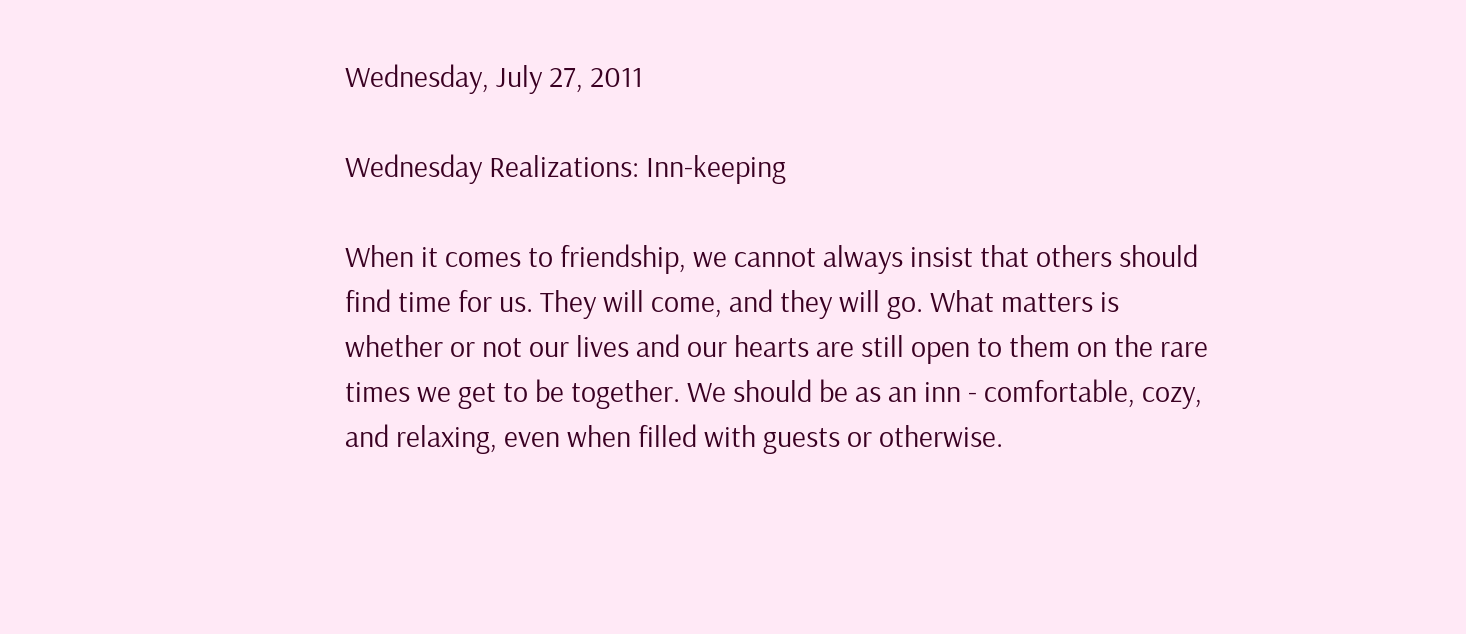Wednesday, July 27, 2011

Wednesday Realizations: Inn-keeping

When it comes to friendship, we cannot always insist that others should find time for us. They will come, and they will go. What matters is whether or not our lives and our hearts are still open to them on the rare times we get to be together. We should be as an inn - comfortable, cozy, and relaxing, even when filled with guests or otherwise.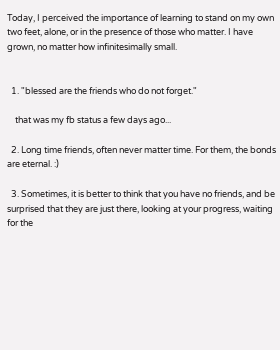Today, I perceived the importance of learning to stand on my own two feet, alone, or in the presence of those who matter. I have grown, no matter how infinitesimally small.


  1. "blessed are the friends who do not forget."

    that was my fb status a few days ago...

  2. Long time friends, often never matter time. For them, the bonds are eternal. :)

  3. Sometimes, it is better to think that you have no friends, and be surprised that they are just there, looking at your progress, waiting for the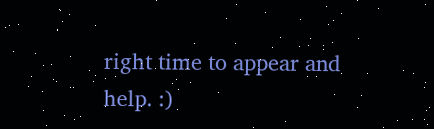right time to appear and help. :)